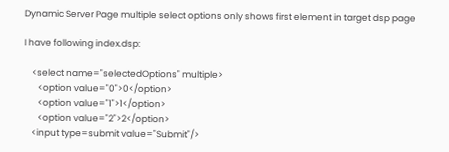Dynamic Server Page multiple select options only shows first element in target dsp page

I have following index.dsp:

    <select name="selectedOptions" multiple>
       <option value="0">0</option>
       <option value="1">1</option>
       <option value="2">2</option>
    <input type=submit value="Submit"/>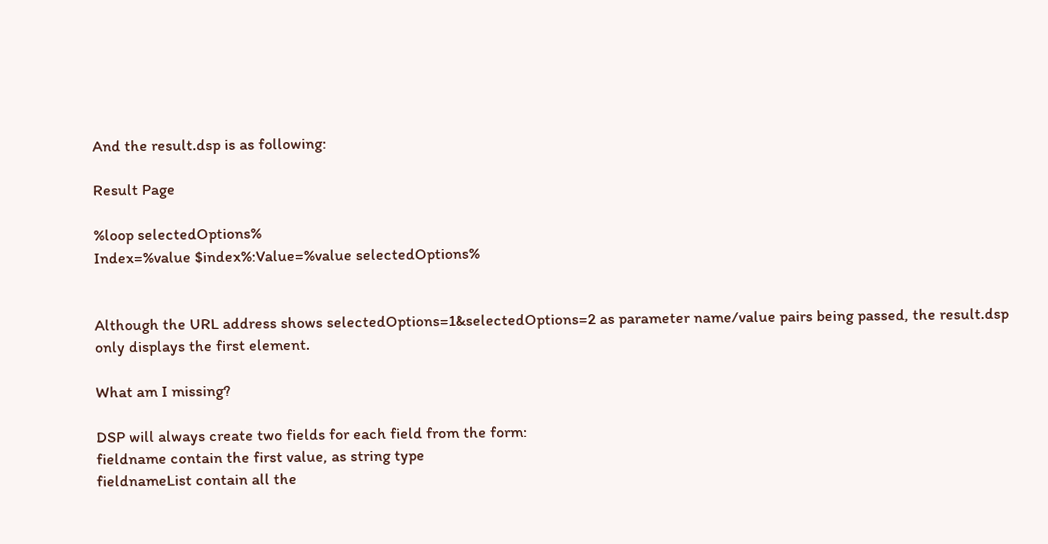And the result.dsp is as following:

Result Page

%loop selectedOptions%
Index=%value $index%:Value=%value selectedOptions%


Although the URL address shows selectedOptions=1&selectedOptions=2 as parameter name/value pairs being passed, the result.dsp only displays the first element.

What am I missing?

DSP will always create two fields for each field from the form:
fieldname contain the first value, as string type
fieldnameList contain all the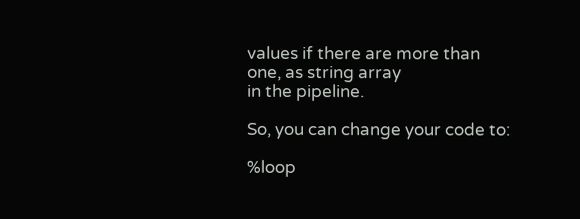values if there are more than one, as string array
in the pipeline.

So, you can change your code to:

%loop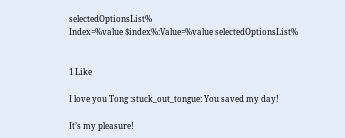selectedOptionsList%
Index=%value $index%:Value=%value selectedOptionsList%


1 Like

I love you Tong :stuck_out_tongue: You saved my day!

It’s my pleasure!